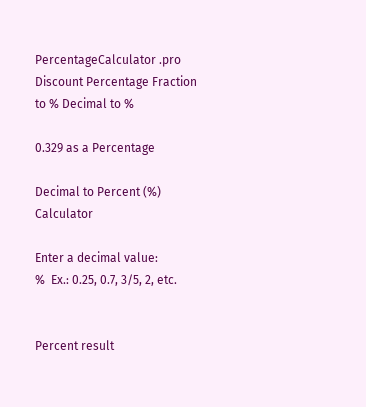PercentageCalculator .pro Discount Percentage Fraction to % Decimal to %

0.329 as a Percentage

Decimal to Percent (%) Calculator

Enter a decimal value:
%  Ex.: 0.25, 0.7, 3/5, 2, etc.


Percent result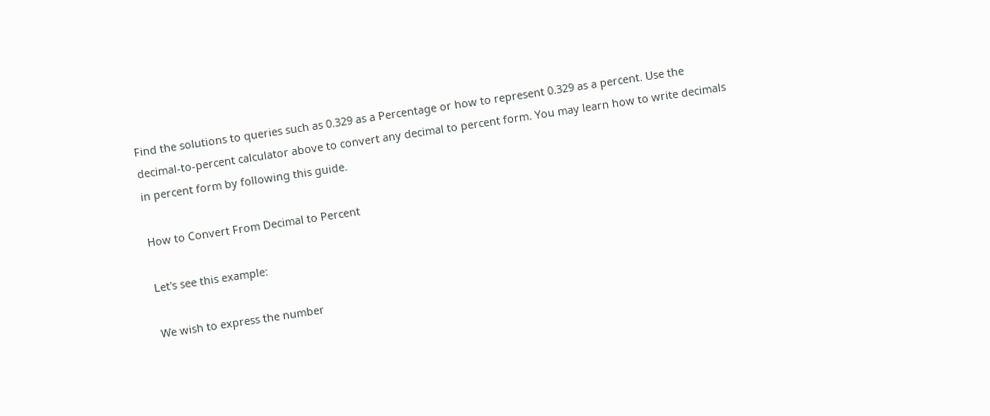Find the solutions to queries such as 0.329 as a Percentage or how to represent 0.329 as a percent. Use the decimal-to-percent calculator above to convert any decimal to percent form. You may learn how to write decimals in percent form by following this guide.

How to Convert From Decimal to Percent

Let's see this example:

We wish to express the number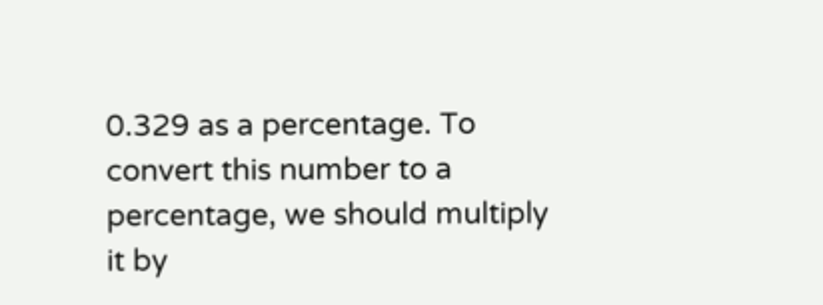0.329 as a percentage. To convert this number to a percentage, we should multiply it by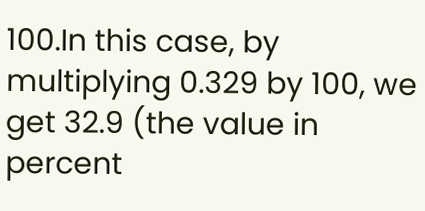100.In this case, by multiplying 0.329 by 100, we get 32.9 (the value in percent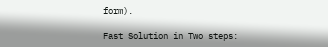form).

Fast Solution in Two steps: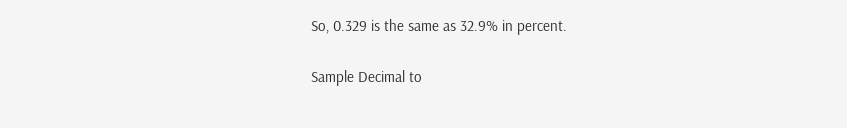So, 0.329 is the same as 32.9% in percent.

Sample Decimal to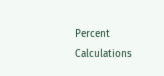Percent Calculations